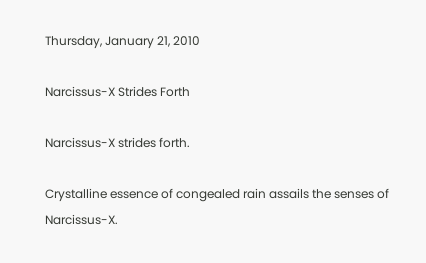Thursday, January 21, 2010

Narcissus-X Strides Forth

Narcissus-X strides forth.

Crystalline essence of congealed rain assails the senses of Narcissus-X.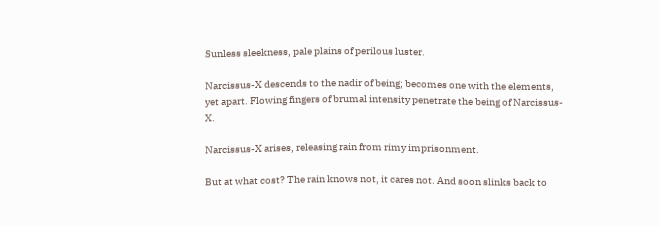Sunless sleekness, pale plains of perilous luster.

Narcissus-X descends to the nadir of being; becomes one with the elements, yet apart. Flowing fingers of brumal intensity penetrate the being of Narcissus-X.

Narcissus-X arises, releasing rain from rimy imprisonment.

But at what cost? The rain knows not, it cares not. And soon slinks back to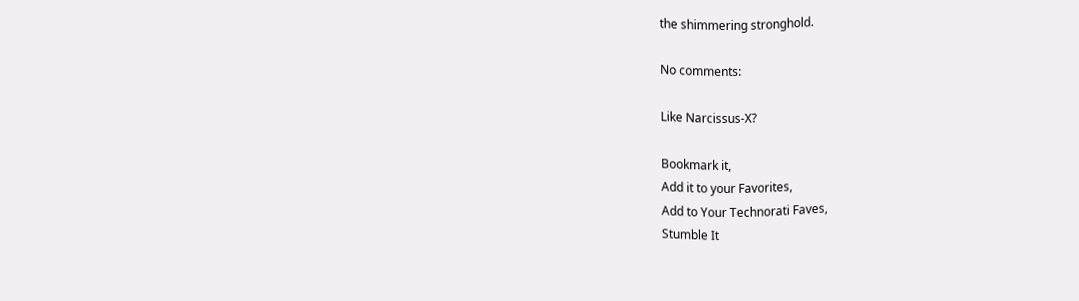the shimmering stronghold.

No comments:

Like Narcissus-X?

Bookmark it,
Add it to your Favorites,
Add to Your Technorati Faves,
Stumble It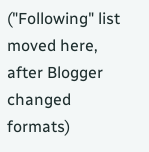("Following" list moved here, after Blogger changed formats)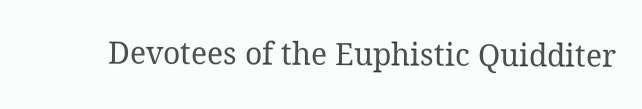Devotees of the Euphistic Quidditer